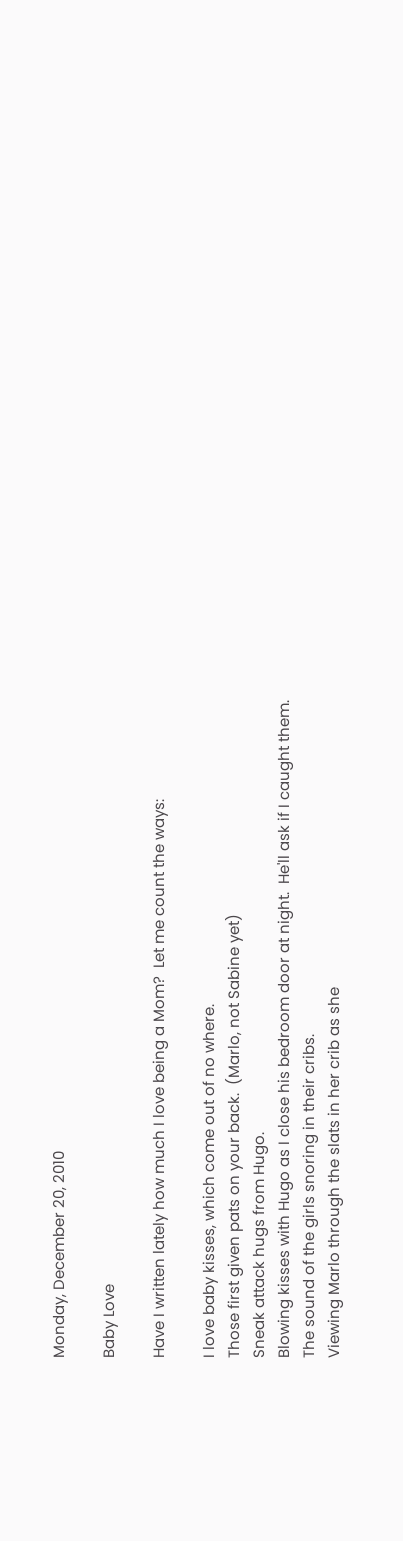Monday, December 20, 2010

Baby Love

Have I written lately how much I love being a Mom?  Let me count the ways:

I love baby kisses, which come out of no where.
Those first given pats on your back.  (Marlo, not Sabine yet)
Sneak attack hugs from Hugo.
Blowing kisses with Hugo as I close his bedroom door at night.  He'll ask if I caught them.
The sound of the girls snoring in their cribs.
Viewing Marlo through the slats in her crib as she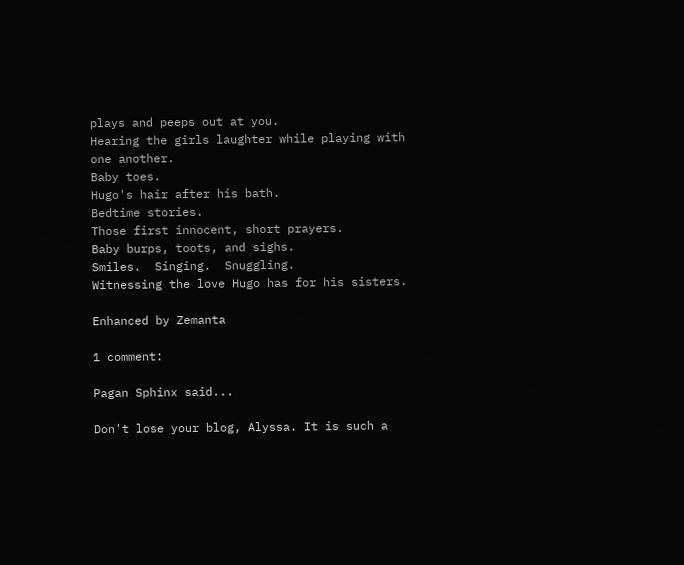plays and peeps out at you.
Hearing the girls laughter while playing with one another.
Baby toes.
Hugo's hair after his bath.
Bedtime stories.
Those first innocent, short prayers.
Baby burps, toots, and sighs.
Smiles.  Singing.  Snuggling.
Witnessing the love Hugo has for his sisters.

Enhanced by Zemanta

1 comment:

Pagan Sphinx said...

Don't lose your blog, Alyssa. It is such a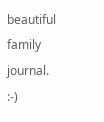beautiful family journal. :-)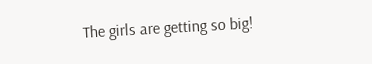The girls are getting so big!